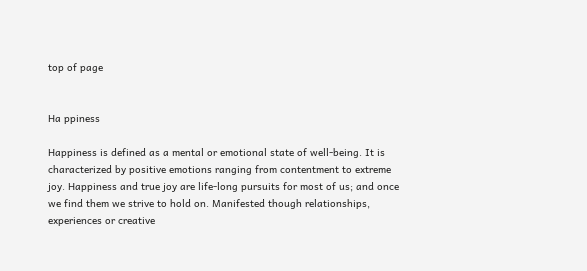top of page


Ha ppiness

Happiness is defined as a mental or emotional state of well-being. It is characterized by positive emotions ranging from contentment to extreme joy. Happiness and true joy are life-long pursuits for most of us; and once we find them we strive to hold on. Manifested though relationships, experiences or creative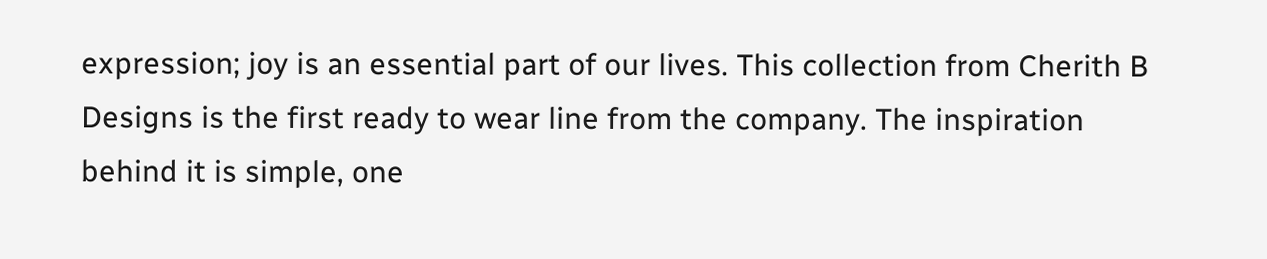expression; joy is an essential part of our lives. This collection from Cherith B Designs is the first ready to wear line from the company. The inspiration behind it is simple, one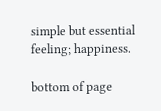simple but essential feeling; happiness.

bottom of page